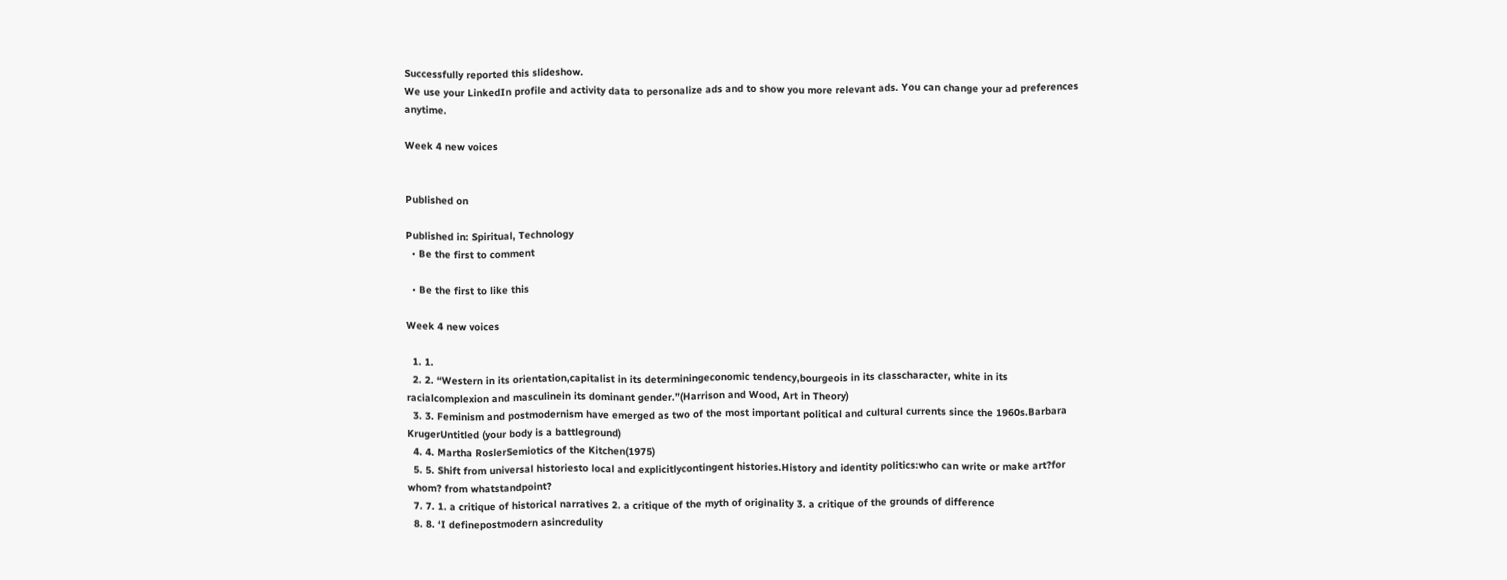Successfully reported this slideshow.
We use your LinkedIn profile and activity data to personalize ads and to show you more relevant ads. You can change your ad preferences anytime.

Week 4 new voices


Published on

Published in: Spiritual, Technology
  • Be the first to comment

  • Be the first to like this

Week 4 new voices

  1. 1.
  2. 2. “Western in its orientation,capitalist in its determiningeconomic tendency,bourgeois in its classcharacter, white in its racialcomplexion and masculinein its dominant gender.”(Harrison and Wood, Art in Theory)
  3. 3. Feminism and postmodernism have emerged as two of the most important political and cultural currents since the 1960s.Barbara KrugerUntitled (your body is a battleground)
  4. 4. Martha RoslerSemiotics of the Kitchen(1975)
  5. 5. Shift from universal historiesto local and explicitlycontingent histories.History and identity politics:who can write or make art?for whom? from whatstandpoint?
  7. 7. 1. a critique of historical narratives 2. a critique of the myth of originality 3. a critique of the grounds of difference
  8. 8. ‘I definepostmodern asincredulity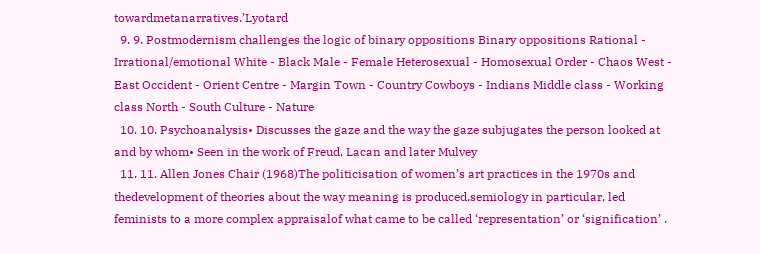towardmetanarratives.’Lyotard
  9. 9. Postmodernism challenges the logic of binary oppositions Binary oppositions Rational - Irrational/emotional White - Black Male - Female Heterosexual - Homosexual Order - Chaos West - East Occident - Orient Centre - Margin Town - Country Cowboys - Indians Middle class - Working class North - South Culture - Nature
  10. 10. Psychoanalysis• Discusses the gaze and the way the gaze subjugates the person looked at and by whom• Seen in the work of Freud, Lacan and later Mulvey
  11. 11. Allen Jones Chair (1968)The politicisation of women’s art practices in the 1970s and thedevelopment of theories about the way meaning is produced,semiology in particular, led feminists to a more complex appraisalof what came to be called ‘representation’ or ‘signification’ .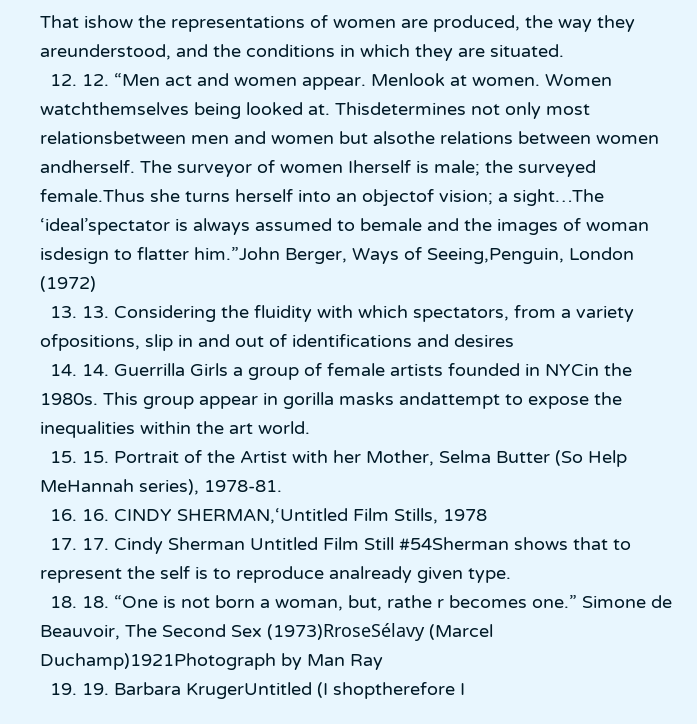That ishow the representations of women are produced, the way they areunderstood, and the conditions in which they are situated.
  12. 12. “Men act and women appear. Menlook at women. Women watchthemselves being looked at. Thisdetermines not only most relationsbetween men and women but alsothe relations between women andherself. The surveyor of women Iherself is male; the surveyed female.Thus she turns herself into an objectof vision; a sight…The ‘ideal’spectator is always assumed to bemale and the images of woman isdesign to flatter him.”John Berger, Ways of Seeing,Penguin, London (1972)
  13. 13. Considering the fluidity with which spectators, from a variety ofpositions, slip in and out of identifications and desires
  14. 14. Guerrilla Girls a group of female artists founded in NYCin the 1980s. This group appear in gorilla masks andattempt to expose the inequalities within the art world.
  15. 15. Portrait of the Artist with her Mother, Selma Butter (So Help MeHannah series), 1978-81.
  16. 16. CINDY SHERMAN,‘Untitled Film Stills, 1978
  17. 17. Cindy Sherman Untitled Film Still #54Sherman shows that to represent the self is to reproduce analready given type.
  18. 18. “One is not born a woman, but, rathe r becomes one.” Simone de Beauvoir, The Second Sex (1973)RroseSélavy (Marcel Duchamp)1921Photograph by Man Ray
  19. 19. Barbara KrugerUntitled (I shoptherefore I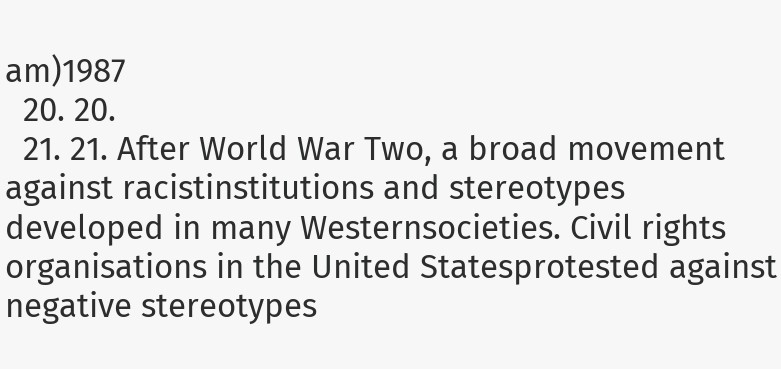am)1987
  20. 20.
  21. 21. After World War Two, a broad movement against racistinstitutions and stereotypes developed in many Westernsocieties. Civil rights organisations in the United Statesprotested against negative stereotypes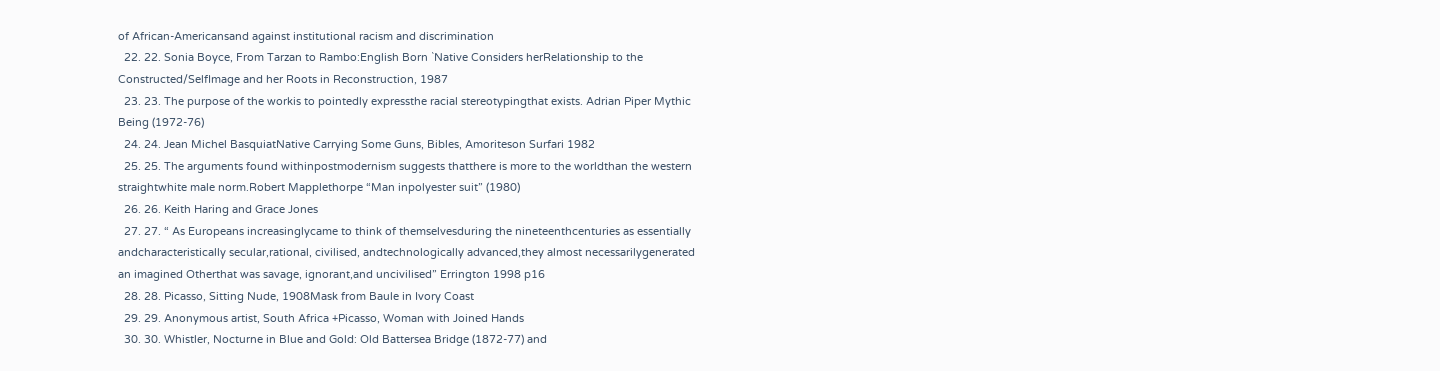of African-Americansand against institutional racism and discrimination
  22. 22. Sonia Boyce, From Tarzan to Rambo:English Born `Native Considers herRelationship to the Constructed/SelfImage and her Roots in Reconstruction, 1987
  23. 23. The purpose of the workis to pointedly expressthe racial stereotypingthat exists. Adrian Piper Mythic Being (1972-76)
  24. 24. Jean Michel BasquiatNative Carrying Some Guns, Bibles, Amoriteson Surfari 1982
  25. 25. The arguments found withinpostmodernism suggests thatthere is more to the worldthan the western straightwhite male norm.Robert Mapplethorpe “Man inpolyester suit” (1980)
  26. 26. Keith Haring and Grace Jones
  27. 27. “ As Europeans increasinglycame to think of themselvesduring the nineteenthcenturies as essentially andcharacteristically secular,rational, civilised, andtechnologically advanced,they almost necessarilygenerated an imagined Otherthat was savage, ignorant,and uncivilised” Errington 1998 p16
  28. 28. Picasso, Sitting Nude, 1908Mask from Baule in Ivory Coast
  29. 29. Anonymous artist, South Africa +Picasso, Woman with Joined Hands
  30. 30. Whistler, Nocturne in Blue and Gold: Old Battersea Bridge (1872-77) and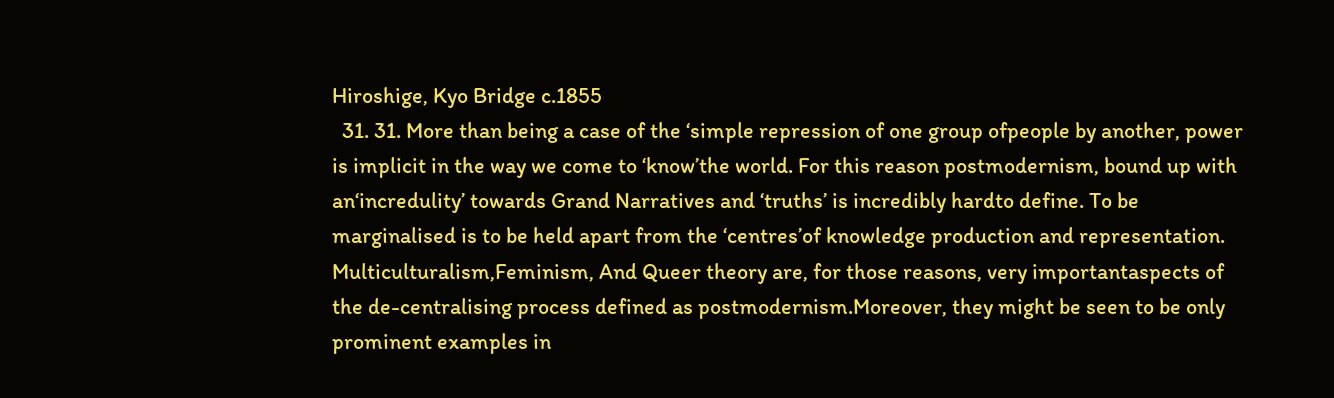Hiroshige, Kyo Bridge c.1855
  31. 31. More than being a case of the ‘simple repression of one group ofpeople by another, power is implicit in the way we come to ‘know’the world. For this reason postmodernism, bound up with an‘incredulity’ towards Grand Narratives and ‘truths’ is incredibly hardto define. To be marginalised is to be held apart from the ‘centres’of knowledge production and representation. Multiculturalism,Feminism, And Queer theory are, for those reasons, very importantaspects of the de-centralising process defined as postmodernism.Moreover, they might be seen to be only prominent examples in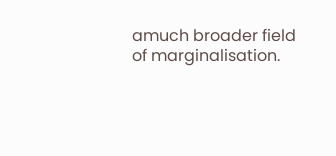amuch broader field of marginalisation.